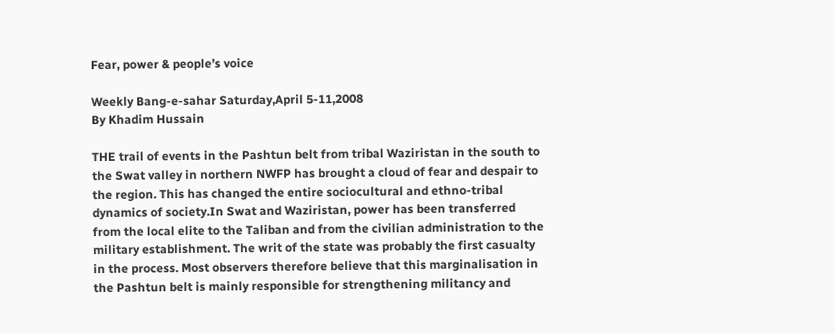Fear, power & people’s voice

Weekly Bang-e-sahar Saturday,April 5-11,2008
By Khadim Hussain

THE trail of events in the Pashtun belt from tribal Waziristan in the south to the Swat valley in northern NWFP has brought a cloud of fear and despair to the region. This has changed the entire sociocultural and ethno-tribal dynamics of society.In Swat and Waziristan, power has been transferred from the local elite to the Taliban and from the civilian administration to the military establishment. The writ of the state was probably the first casualty in the process. Most observers therefore believe that this marginalisation in the Pashtun belt is mainly responsible for strengthening militancy and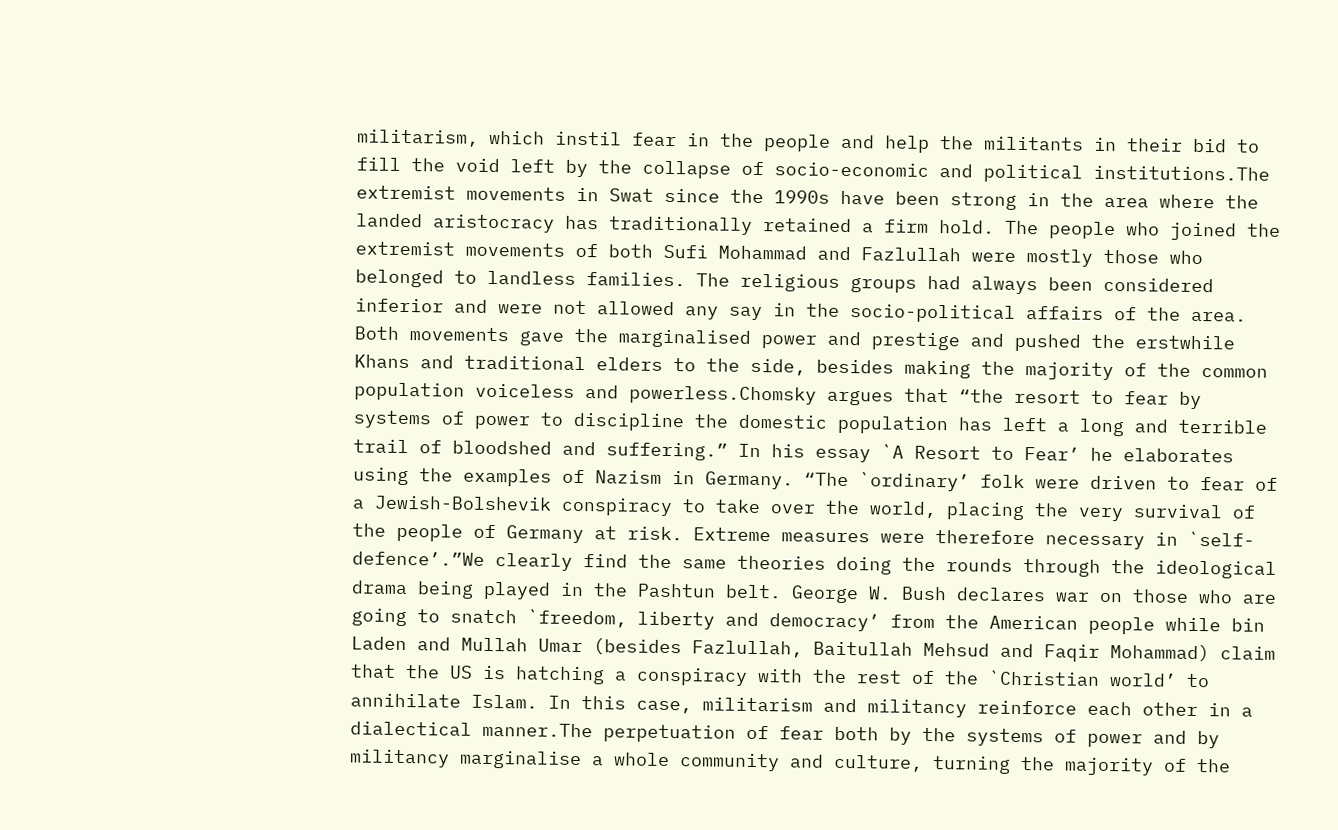militarism, which instil fear in the people and help the militants in their bid to fill the void left by the collapse of socio-economic and political institutions.The extremist movements in Swat since the 1990s have been strong in the area where the landed aristocracy has traditionally retained a firm hold. The people who joined the extremist movements of both Sufi Mohammad and Fazlullah were mostly those who belonged to landless families. The religious groups had always been considered inferior and were not allowed any say in the socio-political affairs of the area. Both movements gave the marginalised power and prestige and pushed the erstwhile Khans and traditional elders to the side, besides making the majority of the common population voiceless and powerless.Chomsky argues that “the resort to fear by systems of power to discipline the domestic population has left a long and terrible trail of bloodshed and suffering.” In his essay `A Resort to Fear’ he elaborates using the examples of Nazism in Germany. “The `ordinary’ folk were driven to fear of a Jewish-Bolshevik conspiracy to take over the world, placing the very survival of the people of Germany at risk. Extreme measures were therefore necessary in `self-defence’.”We clearly find the same theories doing the rounds through the ideological drama being played in the Pashtun belt. George W. Bush declares war on those who are going to snatch `freedom, liberty and democracy’ from the American people while bin Laden and Mullah Umar (besides Fazlullah, Baitullah Mehsud and Faqir Mohammad) claim that the US is hatching a conspiracy with the rest of the `Christian world’ to annihilate Islam. In this case, militarism and militancy reinforce each other in a dialectical manner.The perpetuation of fear both by the systems of power and by militancy marginalise a whole community and culture, turning the majority of the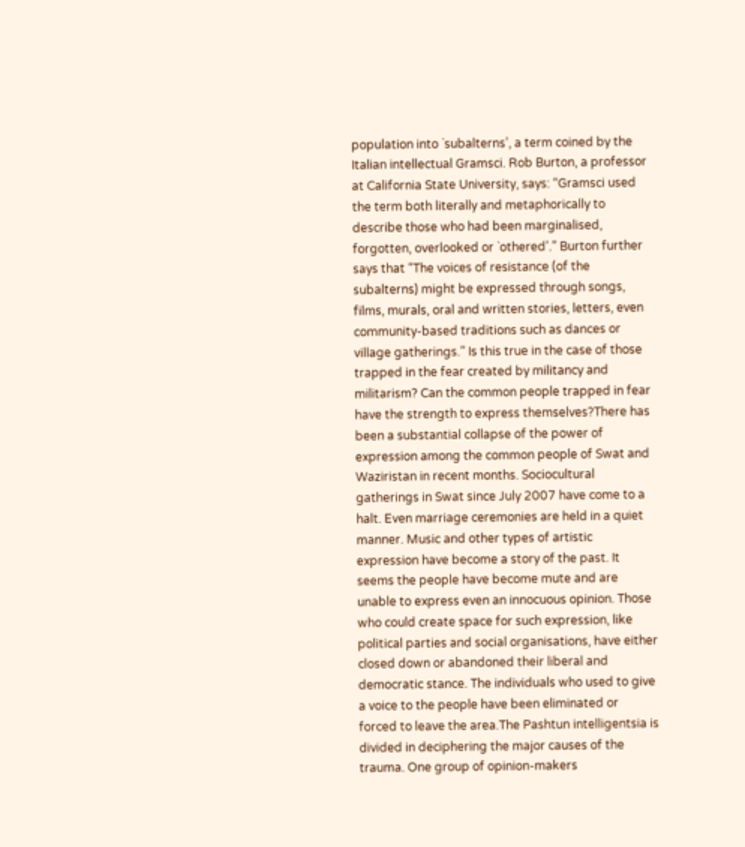population into `subalterns’, a term coined by the Italian intellectual Gramsci. Rob Burton, a professor at California State University, says: “Gramsci used the term both literally and metaphorically to describe those who had been marginalised, forgotten, overlooked or `othered’.” Burton further says that “The voices of resistance (of the subalterns) might be expressed through songs, films, murals, oral and written stories, letters, even community-based traditions such as dances or village gatherings.” Is this true in the case of those trapped in the fear created by militancy and militarism? Can the common people trapped in fear have the strength to express themselves?There has been a substantial collapse of the power of expression among the common people of Swat and Waziristan in recent months. Sociocultural gatherings in Swat since July 2007 have come to a halt. Even marriage ceremonies are held in a quiet manner. Music and other types of artistic expression have become a story of the past. It seems the people have become mute and are unable to express even an innocuous opinion. Those who could create space for such expression, like political parties and social organisations, have either closed down or abandoned their liberal and democratic stance. The individuals who used to give a voice to the people have been eliminated or forced to leave the area.The Pashtun intelligentsia is divided in deciphering the major causes of the trauma. One group of opinion-makers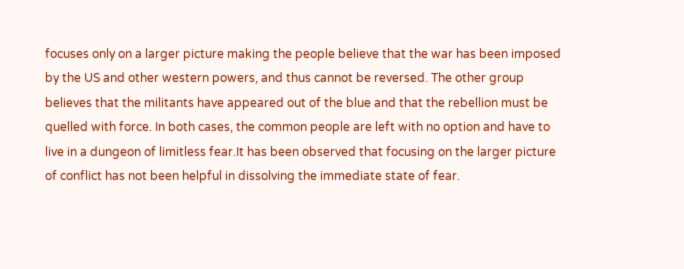focuses only on a larger picture making the people believe that the war has been imposed by the US and other western powers, and thus cannot be reversed. The other group believes that the militants have appeared out of the blue and that the rebellion must be quelled with force. In both cases, the common people are left with no option and have to live in a dungeon of limitless fear.It has been observed that focusing on the larger picture of conflict has not been helpful in dissolving the immediate state of fear.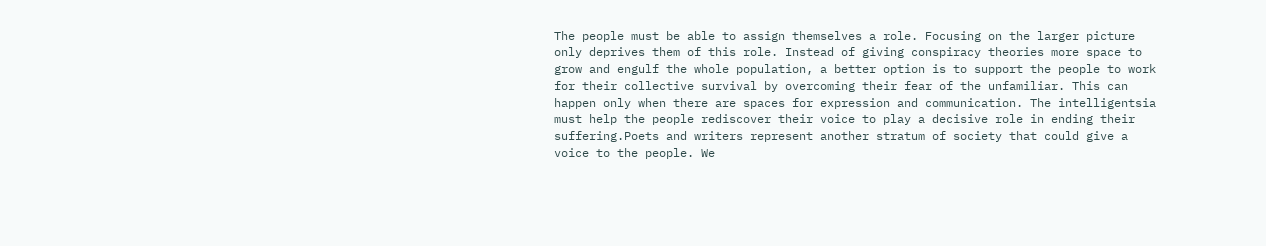The people must be able to assign themselves a role. Focusing on the larger picture only deprives them of this role. Instead of giving conspiracy theories more space to grow and engulf the whole population, a better option is to support the people to work for their collective survival by overcoming their fear of the unfamiliar. This can happen only when there are spaces for expression and communication. The intelligentsia must help the people rediscover their voice to play a decisive role in ending their suffering.Poets and writers represent another stratum of society that could give a voice to the people. We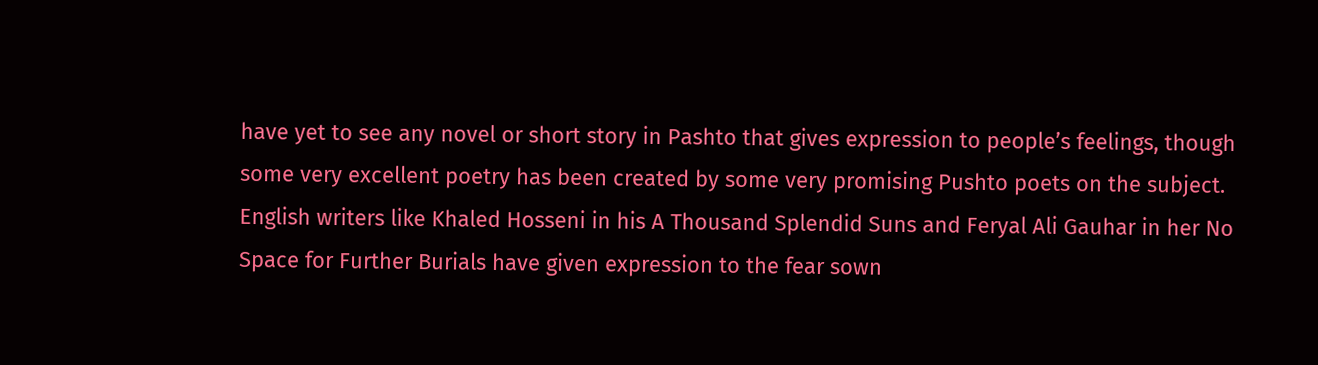have yet to see any novel or short story in Pashto that gives expression to people’s feelings, though some very excellent poetry has been created by some very promising Pushto poets on the subject. English writers like Khaled Hosseni in his A Thousand Splendid Suns and Feryal Ali Gauhar in her No Space for Further Burials have given expression to the fear sown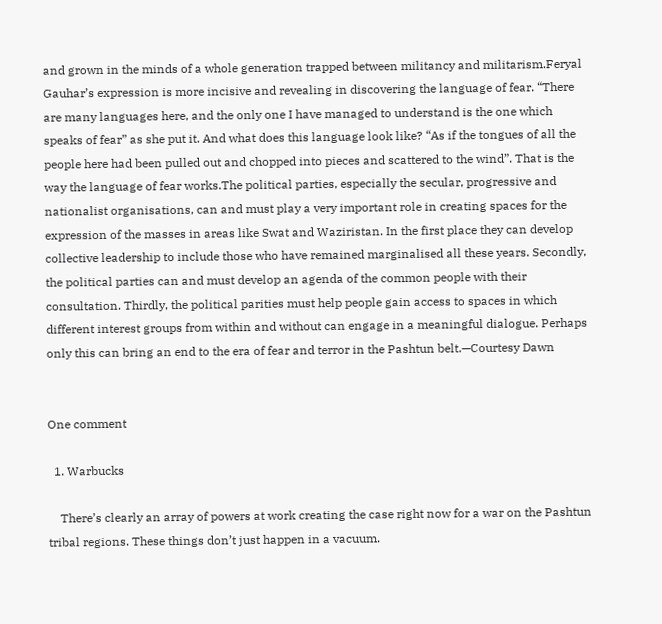and grown in the minds of a whole generation trapped between militancy and militarism.Feryal Gauhar’s expression is more incisive and revealing in discovering the language of fear. “There are many languages here, and the only one I have managed to understand is the one which speaks of fear” as she put it. And what does this language look like? “As if the tongues of all the people here had been pulled out and chopped into pieces and scattered to the wind”. That is the way the language of fear works.The political parties, especially the secular, progressive and nationalist organisations, can and must play a very important role in creating spaces for the expression of the masses in areas like Swat and Waziristan. In the first place they can develop collective leadership to include those who have remained marginalised all these years. Secondly, the political parties can and must develop an agenda of the common people with their consultation. Thirdly, the political parities must help people gain access to spaces in which different interest groups from within and without can engage in a meaningful dialogue. Perhaps only this can bring an end to the era of fear and terror in the Pashtun belt.—Courtesy Dawn


One comment

  1. Warbucks

    There’s clearly an array of powers at work creating the case right now for a war on the Pashtun tribal regions. These things don’t just happen in a vacuum.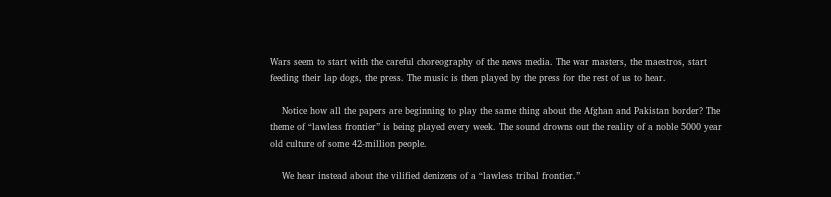Wars seem to start with the careful choreography of the news media. The war masters, the maestros, start feeding their lap dogs, the press. The music is then played by the press for the rest of us to hear.

    Notice how all the papers are beginning to play the same thing about the Afghan and Pakistan border? The theme of “lawless frontier” is being played every week. The sound drowns out the reality of a noble 5000 year old culture of some 42-million people.

    We hear instead about the vilified denizens of a “lawless tribal frontier.”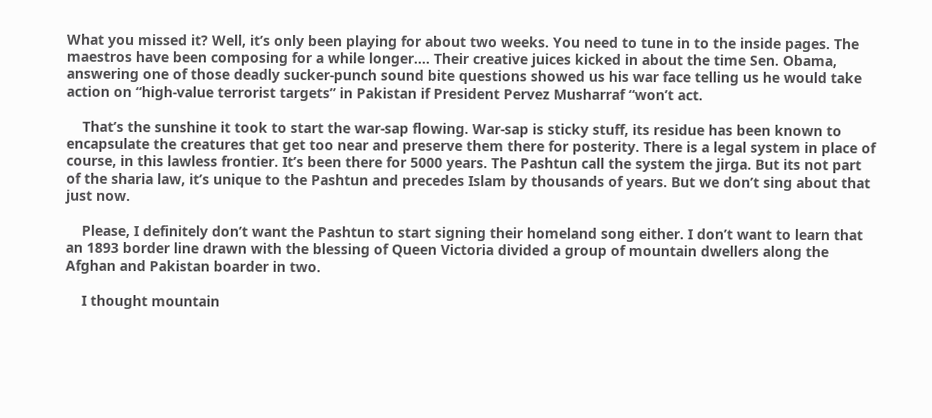What you missed it? Well, it’s only been playing for about two weeks. You need to tune in to the inside pages. The maestros have been composing for a while longer…. Their creative juices kicked in about the time Sen. Obama, answering one of those deadly sucker-punch sound bite questions showed us his war face telling us he would take action on “high-value terrorist targets” in Pakistan if President Pervez Musharraf “won’t act.

    That’s the sunshine it took to start the war-sap flowing. War-sap is sticky stuff, its residue has been known to encapsulate the creatures that get too near and preserve them there for posterity. There is a legal system in place of course, in this lawless frontier. It’s been there for 5000 years. The Pashtun call the system the jirga. But its not part of the sharia law, it’s unique to the Pashtun and precedes Islam by thousands of years. But we don’t sing about that just now.

    Please, I definitely don’t want the Pashtun to start signing their homeland song either. I don’t want to learn that an 1893 border line drawn with the blessing of Queen Victoria divided a group of mountain dwellers along the Afghan and Pakistan boarder in two.

    I thought mountain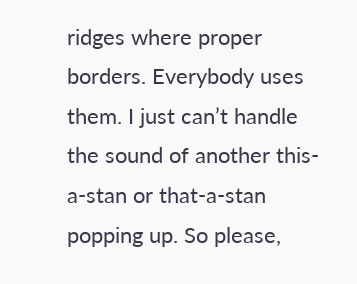ridges where proper borders. Everybody uses them. I just can’t handle the sound of another this-a-stan or that-a-stan popping up. So please,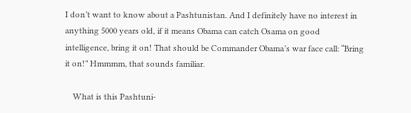I don’t want to know about a Pashtunistan. And I definitely have no interest in anything 5000 years old, if it means Obama can catch Osama on good intelligence, bring it on! That should be Commander Obama’s war face call: “Bring it on!” Hmmmm, that sounds familiar.

    What is this Pashtuni-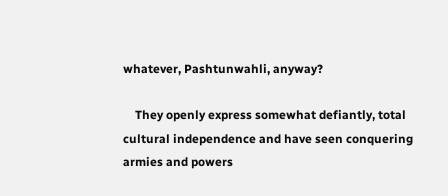whatever, Pashtunwahli, anyway?

    They openly express somewhat defiantly, total cultural independence and have seen conquering armies and powers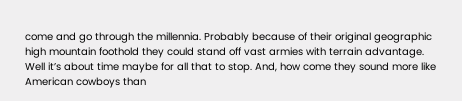come and go through the millennia. Probably because of their original geographic high mountain foothold they could stand off vast armies with terrain advantage. Well it’s about time maybe for all that to stop. And, how come they sound more like American cowboys than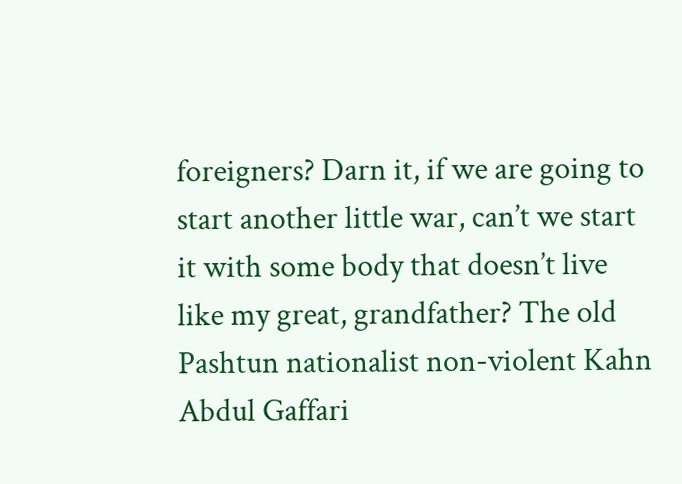foreigners? Darn it, if we are going to start another little war, can’t we start it with some body that doesn’t live like my great, grandfather? The old Pashtun nationalist non-violent Kahn Abdul Gaffari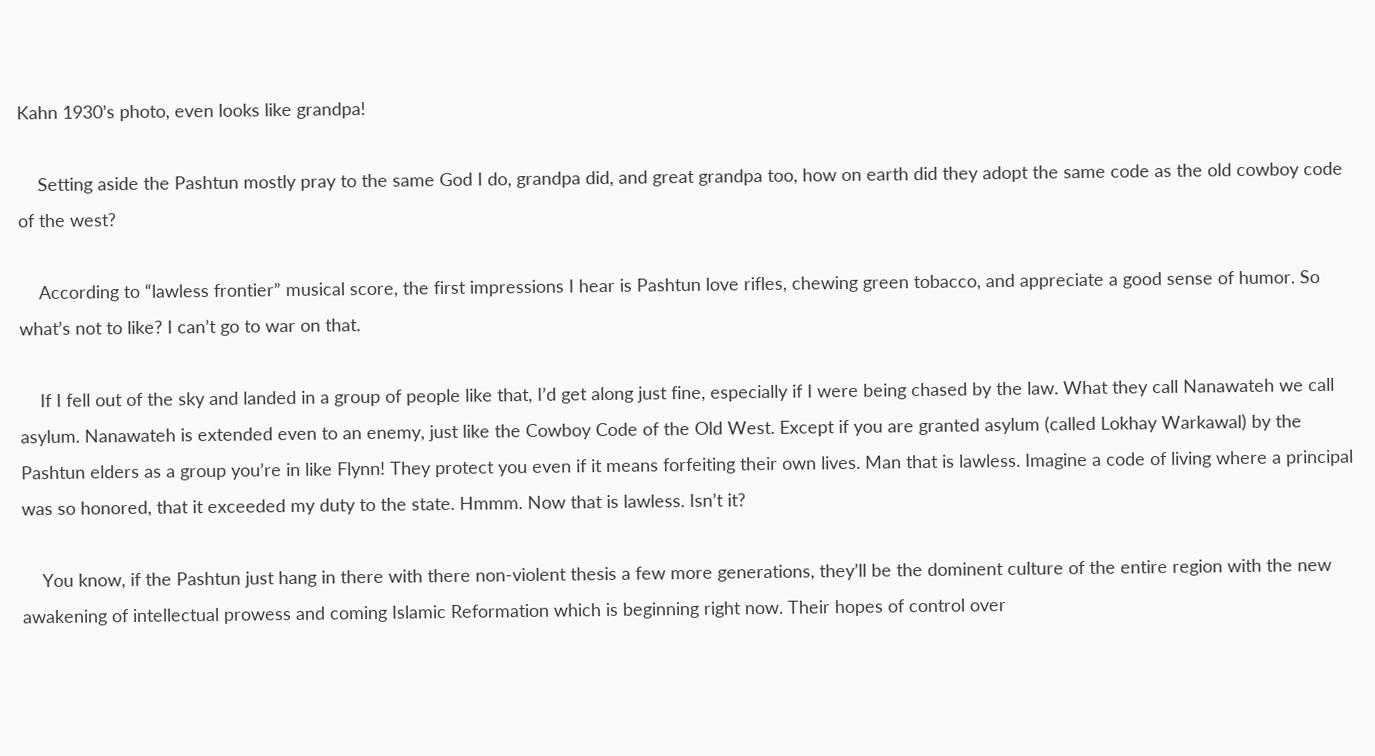Kahn 1930’s photo, even looks like grandpa!

    Setting aside the Pashtun mostly pray to the same God I do, grandpa did, and great grandpa too, how on earth did they adopt the same code as the old cowboy code of the west?

    According to “lawless frontier” musical score, the first impressions I hear is Pashtun love rifles, chewing green tobacco, and appreciate a good sense of humor. So what’s not to like? I can’t go to war on that.

    If I fell out of the sky and landed in a group of people like that, I’d get along just fine, especially if I were being chased by the law. What they call Nanawateh we call asylum. Nanawateh is extended even to an enemy, just like the Cowboy Code of the Old West. Except if you are granted asylum (called Lokhay Warkawal) by the Pashtun elders as a group you’re in like Flynn! They protect you even if it means forfeiting their own lives. Man that is lawless. Imagine a code of living where a principal was so honored, that it exceeded my duty to the state. Hmmm. Now that is lawless. Isn’t it?

    You know, if the Pashtun just hang in there with there non-violent thesis a few more generations, they’ll be the dominent culture of the entire region with the new awakening of intellectual prowess and coming Islamic Reformation which is beginning right now. Their hopes of control over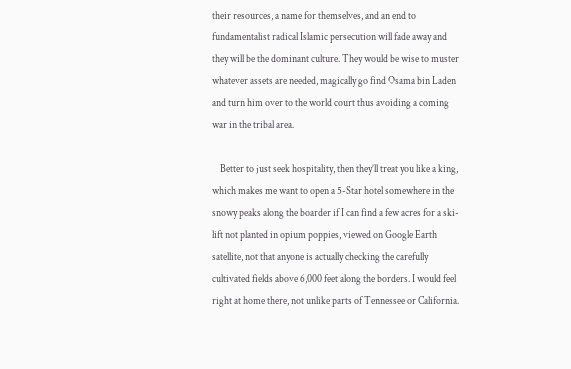their resources, a name for themselves, and an end to fundamentalist radical Islamic persecution will fade away and they will be the dominant culture. They would be wise to muster whatever assets are needed, magically go find Osama bin Laden and turn him over to the world court thus avoiding a coming war in the tribal area.

    Better to just seek hospitality, then they’ll treat you like a king, which makes me want to open a 5-Star hotel somewhere in the snowy peaks along the boarder if I can find a few acres for a ski-lift not planted in opium poppies, viewed on Google Earth satellite, not that anyone is actually checking the carefully cultivated fields above 6,000 feet along the borders. I would feel right at home there, not unlike parts of Tennessee or California.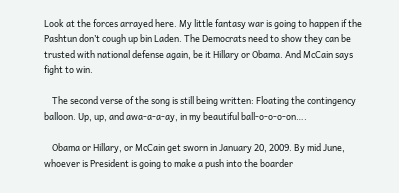Look at the forces arrayed here. My little fantasy war is going to happen if the Pashtun don’t cough up bin Laden. The Democrats need to show they can be trusted with national defense again, be it Hillary or Obama. And McCain says fight to win.

    The second verse of the song is still being written: Floating the contingency balloon. Up, up, and awa-a-a-ay, in my beautiful ball-o-o-o-on….

    Obama or Hillary, or McCain get sworn in January 20, 2009. By mid June, whoever is President is going to make a push into the boarder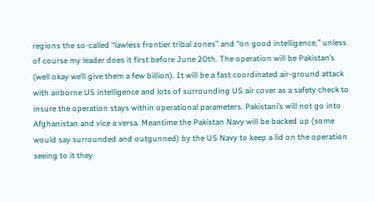regions the so-called “lawless frontier tribal zones” and “on good intelligence,” unless of course my leader does it first before June 20th. The operation will be Pakistan’s (well okay we’ll give them a few billion). It will be a fast coordinated air-ground attack with airborne US intelligence and lots of surrounding US air cover as a safety check to insure the operation stays within operational parameters. Pakistani’s will not go into Afghanistan and vice a versa. Meantime the Pakistan Navy will be backed up (some would say surrounded and outgunned) by the US Navy to keep a lid on the operation seeing to it they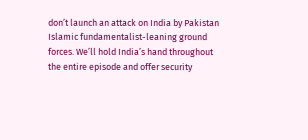don’t launch an attack on India by Pakistan Islamic fundamentalist-leaning ground forces. We’ll hold India’s hand throughout the entire episode and offer security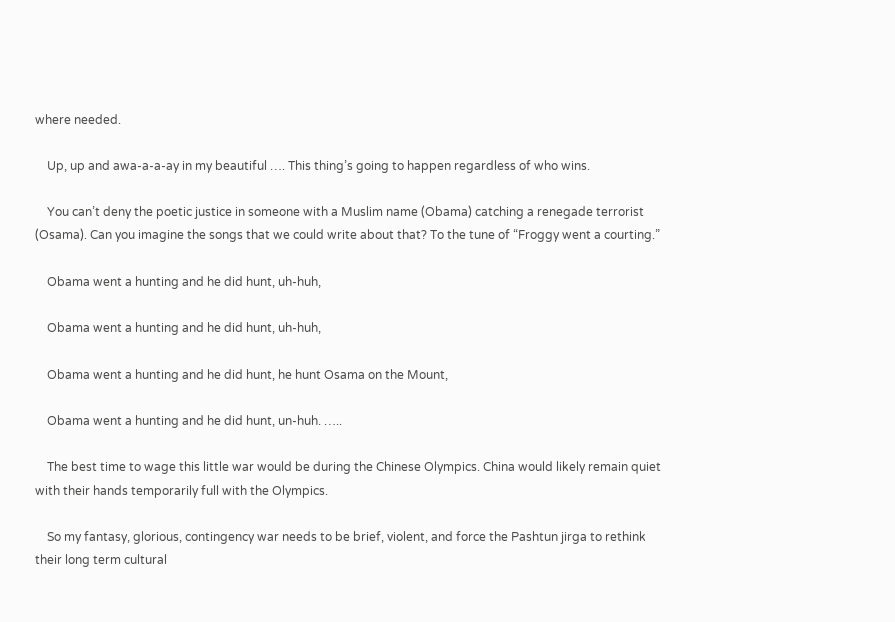where needed.

    Up, up and awa-a-a-ay in my beautiful …. This thing’s going to happen regardless of who wins.

    You can’t deny the poetic justice in someone with a Muslim name (Obama) catching a renegade terrorist (Osama). Can you imagine the songs that we could write about that? To the tune of “Froggy went a courting.”

    Obama went a hunting and he did hunt, uh-huh,

    Obama went a hunting and he did hunt, uh-huh,

    Obama went a hunting and he did hunt, he hunt Osama on the Mount,

    Obama went a hunting and he did hunt, un-huh. …..

    The best time to wage this little war would be during the Chinese Olympics. China would likely remain quiet with their hands temporarily full with the Olympics.

    So my fantasy, glorious, contingency war needs to be brief, violent, and force the Pashtun jirga to rethink their long term cultural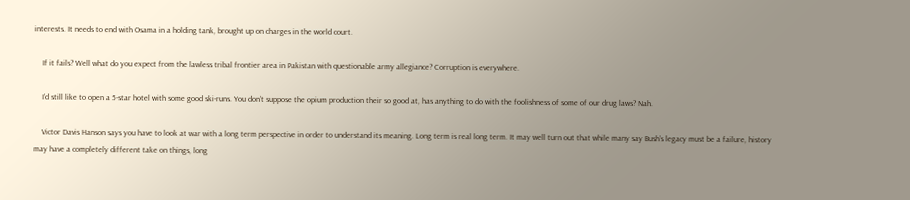interests. It needs to end with Osama in a holding tank, brought up on charges in the world court.

    If it fails? Well what do you expect from the lawless tribal frontier area in Pakistan with questionable army allegiance? Corruption is everywhere.

    I’d still like to open a 5-star hotel with some good ski-runs. You don’t suppose the opium production their so good at, has anything to do with the foolishness of some of our drug laws? Nah.

    Victor Davis Hanson says you have to look at war with a long term perspective in order to understand its meaning. Long term is real long term. It may well turn out that while many say Bush’s legacy must be a failure, history may have a completely different take on things, long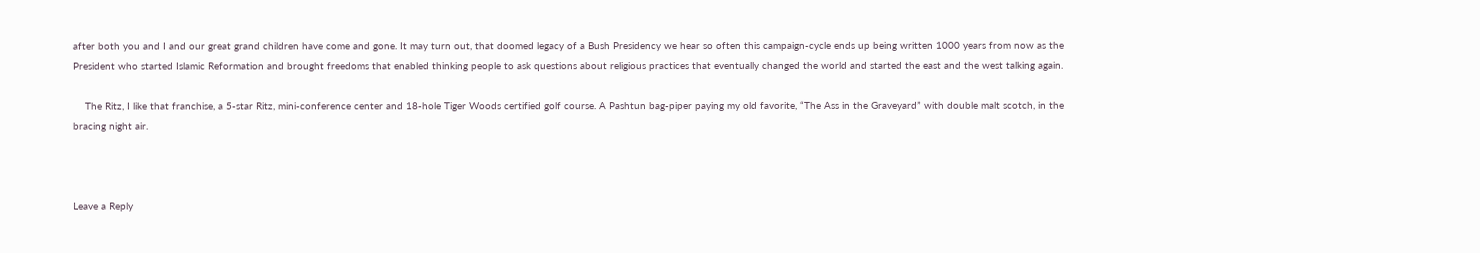after both you and I and our great grand children have come and gone. It may turn out, that doomed legacy of a Bush Presidency we hear so often this campaign-cycle ends up being written 1000 years from now as the President who started Islamic Reformation and brought freedoms that enabled thinking people to ask questions about religious practices that eventually changed the world and started the east and the west talking again.

    The Ritz, I like that franchise, a 5-star Ritz, mini-conference center and 18-hole Tiger Woods certified golf course. A Pashtun bag-piper paying my old favorite, “The Ass in the Graveyard” with double malt scotch, in the bracing night air.



Leave a Reply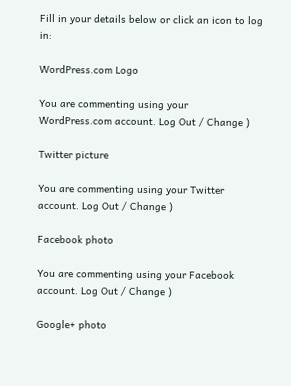Fill in your details below or click an icon to log in:

WordPress.com Logo

You are commenting using your WordPress.com account. Log Out / Change )

Twitter picture

You are commenting using your Twitter account. Log Out / Change )

Facebook photo

You are commenting using your Facebook account. Log Out / Change )

Google+ photo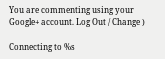You are commenting using your Google+ account. Log Out / Change )

Connecting to %s